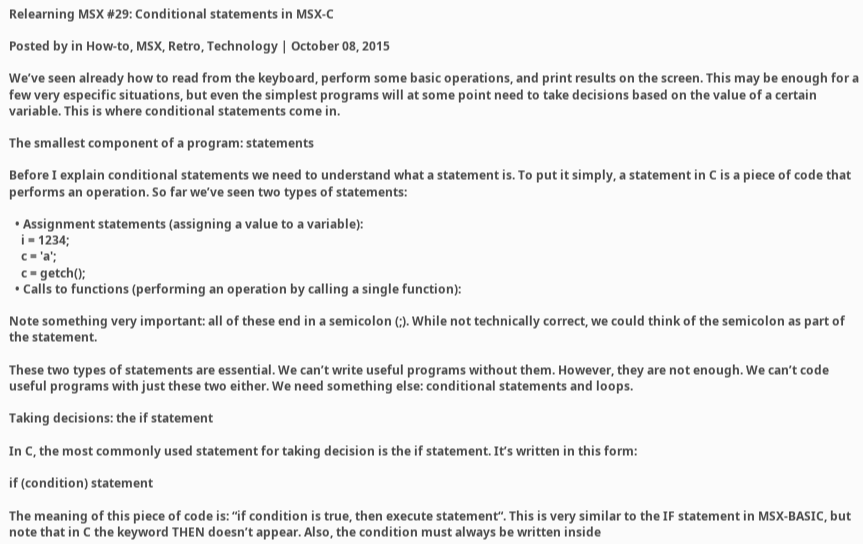Relearning MSX #29: Conditional statements in MSX-C

Posted by in How-to, MSX, Retro, Technology | October 08, 2015

We’ve seen already how to read from the keyboard, perform some basic operations, and print results on the screen. This may be enough for a few very especific situations, but even the simplest programs will at some point need to take decisions based on the value of a certain variable. This is where conditional statements come in.

The smallest component of a program: statements

Before I explain conditional statements we need to understand what a statement is. To put it simply, a statement in C is a piece of code that performs an operation. So far we’ve seen two types of statements:

  • Assignment statements (assigning a value to a variable):
    i = 1234;
    c = 'a';
    c = getch();
  • Calls to functions (performing an operation by calling a single function):

Note something very important: all of these end in a semicolon (;). While not technically correct, we could think of the semicolon as part of the statement.

These two types of statements are essential. We can’t write useful programs without them. However, they are not enough. We can’t code useful programs with just these two either. We need something else: conditional statements and loops.

Taking decisions: the if statement

In C, the most commonly used statement for taking decision is the if statement. It’s written in this form:

if (condition) statement

The meaning of this piece of code is: “if condition is true, then execute statement“. This is very similar to the IF statement in MSX-BASIC, but note that in C the keyword THEN doesn’t appear. Also, the condition must always be written inside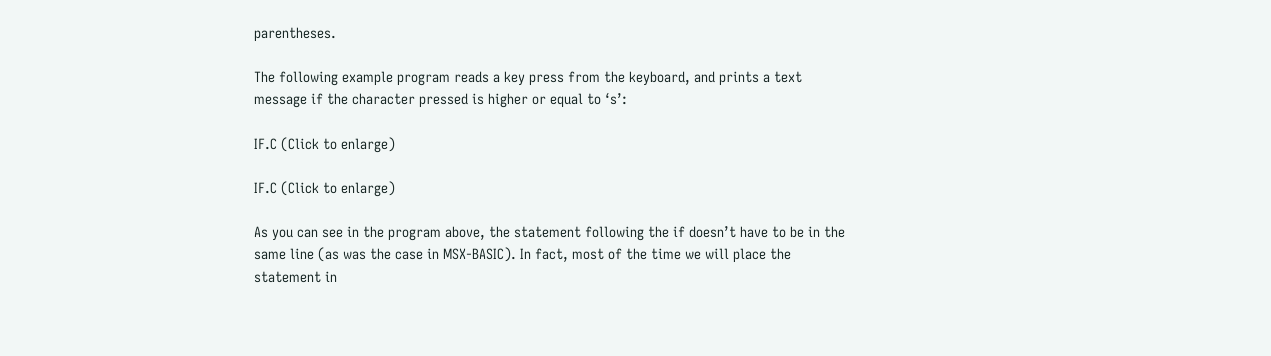parentheses.

The following example program reads a key press from the keyboard, and prints a text message if the character pressed is higher or equal to ‘s’:

IF.C (Click to enlarge)

IF.C (Click to enlarge)

As you can see in the program above, the statement following the if doesn’t have to be in the same line (as was the case in MSX-BASIC). In fact, most of the time we will place the statement in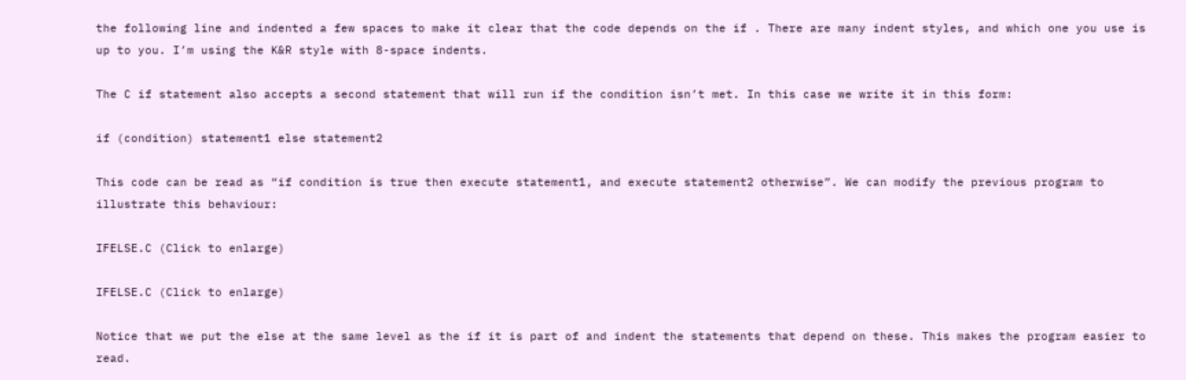the following line and indented a few spaces to make it clear that the code depends on the if . There are many indent styles, and which one you use is up to you. I’m using the K&R style with 8-space indents.

The C if statement also accepts a second statement that will run if the condition isn’t met. In this case we write it in this form:

if (condition) statement1 else statement2

This code can be read as “if condition is true then execute statement1, and execute statement2 otherwise”. We can modify the previous program to illustrate this behaviour:

IFELSE.C (Click to enlarge)

IFELSE.C (Click to enlarge)

Notice that we put the else at the same level as the if it is part of and indent the statements that depend on these. This makes the program easier to read.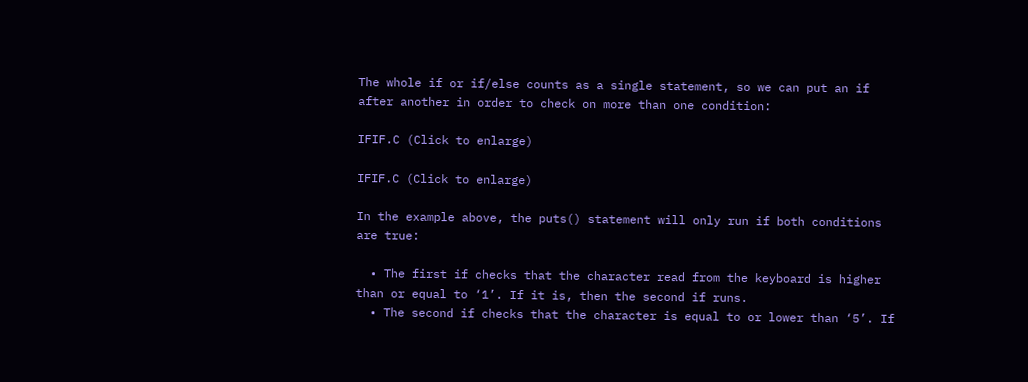The whole if or if/else counts as a single statement, so we can put an if after another in order to check on more than one condition:

IFIF.C (Click to enlarge)

IFIF.C (Click to enlarge)

In the example above, the puts() statement will only run if both conditions are true:

  • The first if checks that the character read from the keyboard is higher than or equal to ‘1’. If it is, then the second if runs.
  • The second if checks that the character is equal to or lower than ‘5’. If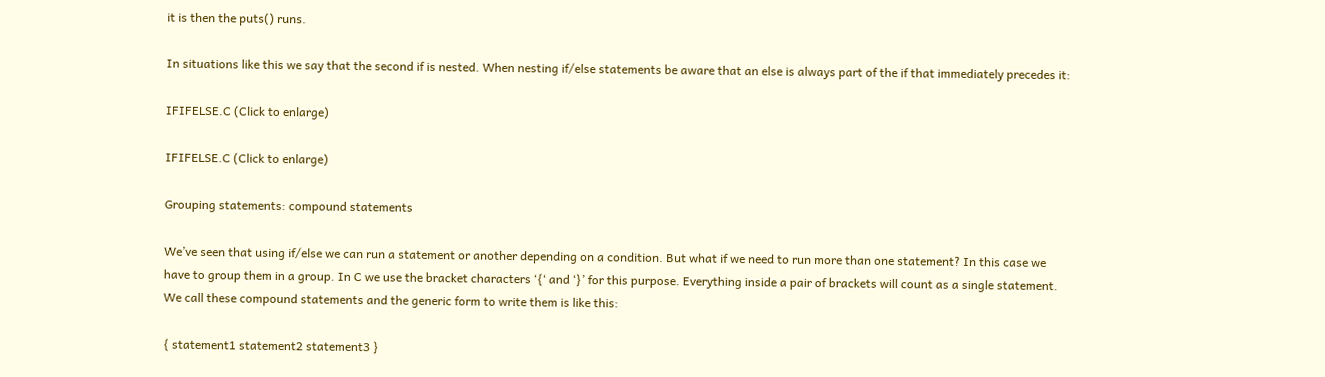it is then the puts() runs.

In situations like this we say that the second if is nested. When nesting if/else statements be aware that an else is always part of the if that immediately precedes it:

IFIFELSE.C (Click to enlarge)

IFIFELSE.C (Click to enlarge)

Grouping statements: compound statements

We’ve seen that using if/else we can run a statement or another depending on a condition. But what if we need to run more than one statement? In this case we have to group them in a group. In C we use the bracket characters ‘{‘ and ‘}’ for this purpose. Everything inside a pair of brackets will count as a single statement. We call these compound statements and the generic form to write them is like this:

{ statement1 statement2 statement3 }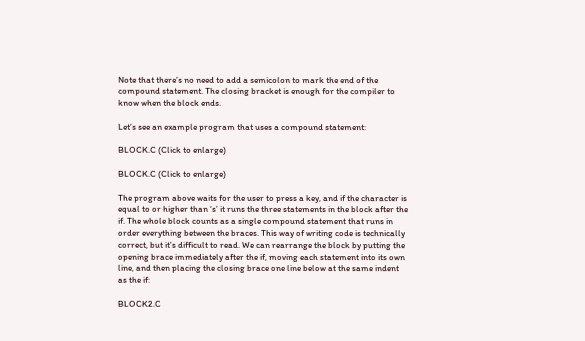Note that there’s no need to add a semicolon to mark the end of the compound statement. The closing bracket is enough for the compiler to know when the block ends.

Let’s see an example program that uses a compound statement:

BLOCK.C (Click to enlarge)

BLOCK.C (Click to enlarge)

The program above waits for the user to press a key, and if the character is equal to or higher than ‘s’ it runs the three statements in the block after the if. The whole block counts as a single compound statement that runs in order everything between the braces. This way of writing code is technically correct, but it’s difficult to read. We can rearrange the block by putting the opening brace immediately after the if, moving each statement into its own line, and then placing the closing brace one line below at the same indent as the if:

BLOCK2.C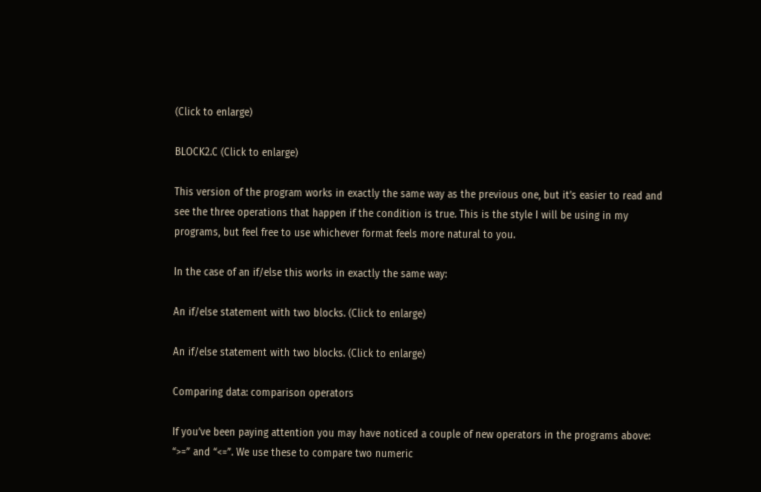(Click to enlarge)

BLOCK2.C (Click to enlarge)

This version of the program works in exactly the same way as the previous one, but it’s easier to read and see the three operations that happen if the condition is true. This is the style I will be using in my programs, but feel free to use whichever format feels more natural to you.

In the case of an if/else this works in exactly the same way:

An if/else statement with two blocks. (Click to enlarge)

An if/else statement with two blocks. (Click to enlarge)

Comparing data: comparison operators

If you’ve been paying attention you may have noticed a couple of new operators in the programs above: “>=” and “<=”. We use these to compare two numeric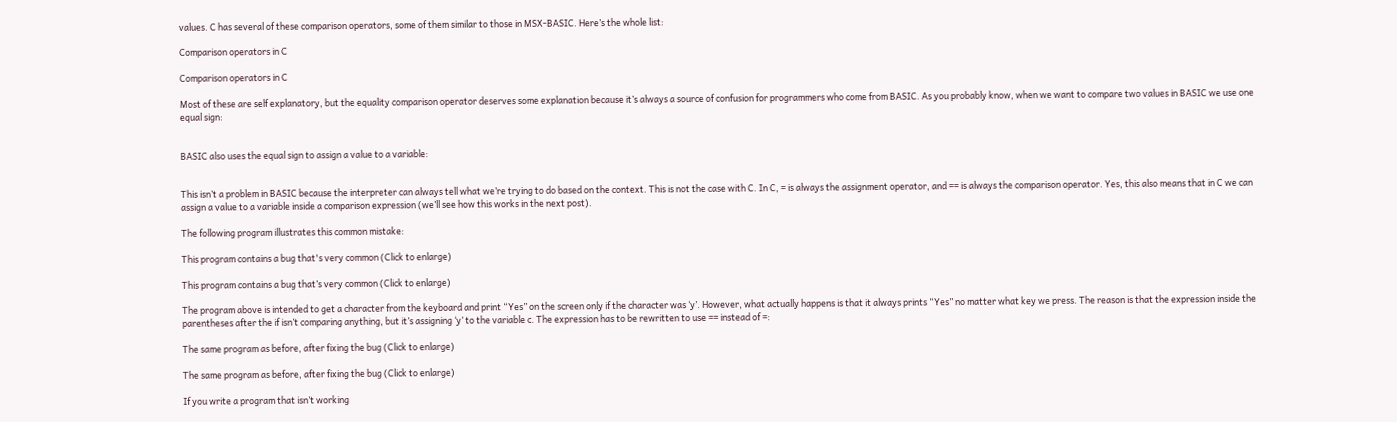values. C has several of these comparison operators, some of them similar to those in MSX-BASIC. Here’s the whole list:

Comparison operators in C

Comparison operators in C

Most of these are self explanatory, but the equality comparison operator deserves some explanation because it’s always a source of confusion for programmers who come from BASIC. As you probably know, when we want to compare two values in BASIC we use one equal sign:


BASIC also uses the equal sign to assign a value to a variable:


This isn’t a problem in BASIC because the interpreter can always tell what we’re trying to do based on the context. This is not the case with C. In C, = is always the assignment operator, and == is always the comparison operator. Yes, this also means that in C we can assign a value to a variable inside a comparison expression (we’ll see how this works in the next post).

The following program illustrates this common mistake:

This program contains a bug that's very common (Click to enlarge)

This program contains a bug that’s very common (Click to enlarge)

The program above is intended to get a character from the keyboard and print “Yes” on the screen only if the character was ‘y’. However, what actually happens is that it always prints “Yes” no matter what key we press. The reason is that the expression inside the parentheses after the if isn’t comparing anything, but it’s assigning ‘y’ to the variable c. The expression has to be rewritten to use == instead of =:

The same program as before, after fixing the bug (Click to enlarge)

The same program as before, after fixing the bug (Click to enlarge)

If you write a program that isn’t working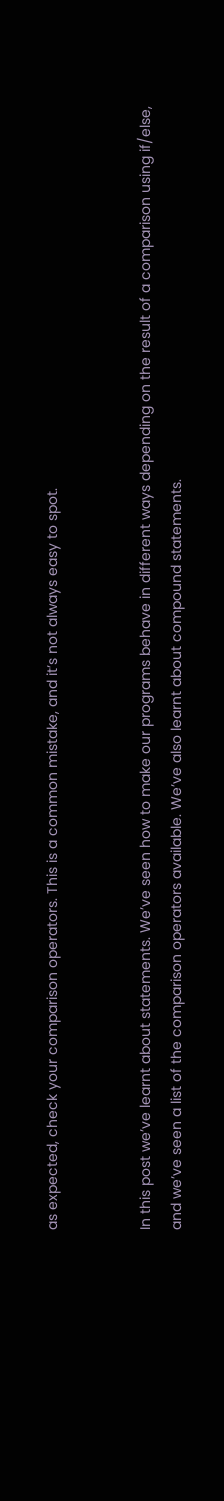as expected, check your comparison operators. This is a common mistake, and it’s not always easy to spot.


In this post we’ve learnt about statements. We’ve seen how to make our programs behave in different ways depending on the result of a comparison using if/else, and we’ve seen a list of the comparison operators available. We’ve also learnt about compound statements.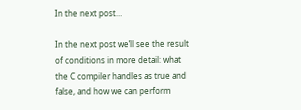In the next post…

In the next post we’ll see the result of conditions in more detail: what the C compiler handles as true and false, and how we can perform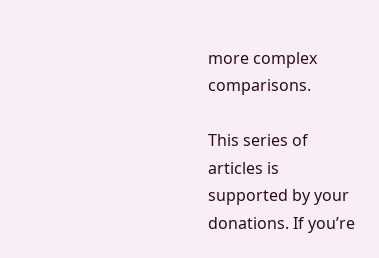more complex comparisons.

This series of articles is supported by your donations. If you’re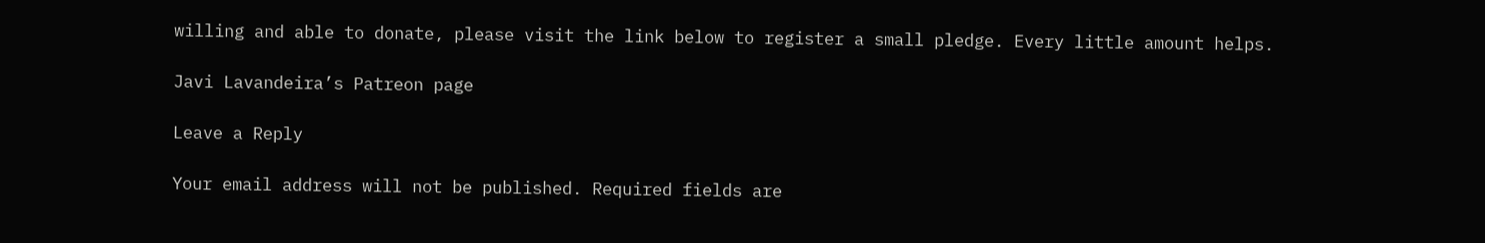willing and able to donate, please visit the link below to register a small pledge. Every little amount helps.

Javi Lavandeira’s Patreon page

Leave a Reply

Your email address will not be published. Required fields are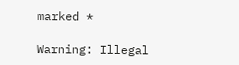marked *

Warning: Illegal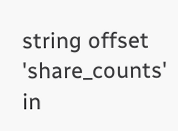string offset 'share_counts' in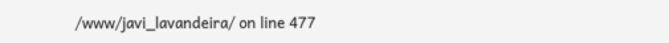/www/javi_lavandeira/ on line 477